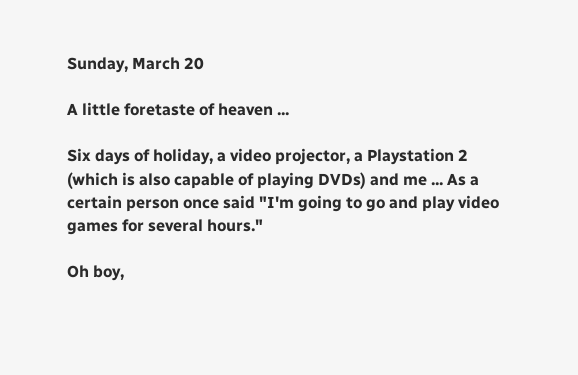Sunday, March 20

A little foretaste of heaven ...

Six days of holiday, a video projector, a Playstation 2 (which is also capable of playing DVDs) and me ... As a certain person once said "I'm going to go and play video games for several hours."

Oh boy,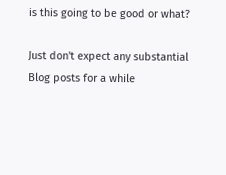is this going to be good or what?

Just don't expect any substantial Blog posts for a while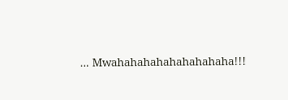... Mwahahahahahahahahaha!!!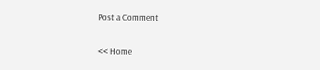Post a Comment

<< Home